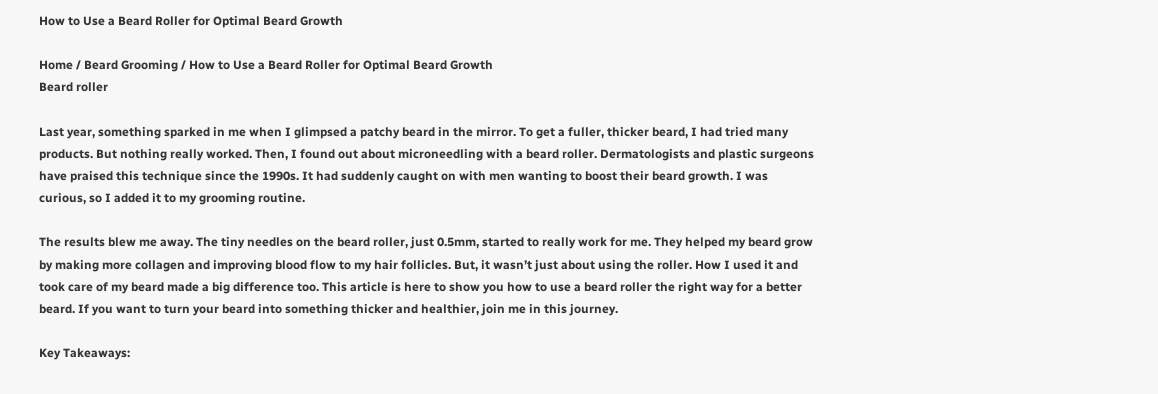How to Use a Beard Roller for Optimal Beard Growth

Home / Beard Grooming / How to Use a Beard Roller for Optimal Beard Growth
Beard roller

Last year, something sparked in me when I glimpsed a patchy beard in the mirror. To get a fuller, thicker beard, I had tried many products. But nothing really worked. Then, I found out about microneedling with a beard roller. Dermatologists and plastic surgeons have praised this technique since the 1990s. It had suddenly caught on with men wanting to boost their beard growth. I was curious, so I added it to my grooming routine.

The results blew me away. The tiny needles on the beard roller, just 0.5mm, started to really work for me. They helped my beard grow by making more collagen and improving blood flow to my hair follicles. But, it wasn’t just about using the roller. How I used it and took care of my beard made a big difference too. This article is here to show you how to use a beard roller the right way for a better beard. If you want to turn your beard into something thicker and healthier, join me in this journey.

Key Takeaways: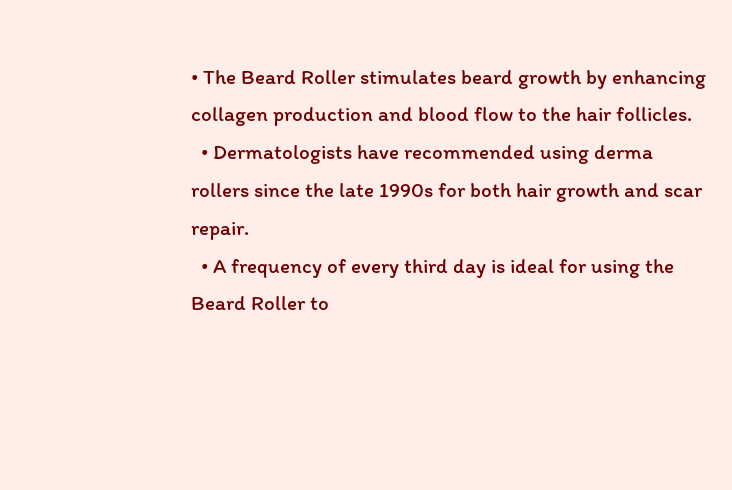• The Beard Roller stimulates beard growth by enhancing collagen production and blood flow to the hair follicles.
  • Dermatologists have recommended using derma rollers since the late 1990s for both hair growth and scar repair.
  • A frequency of every third day is ideal for using the Beard Roller to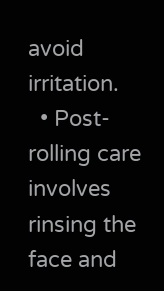avoid irritation.
  • Post-rolling care involves rinsing the face and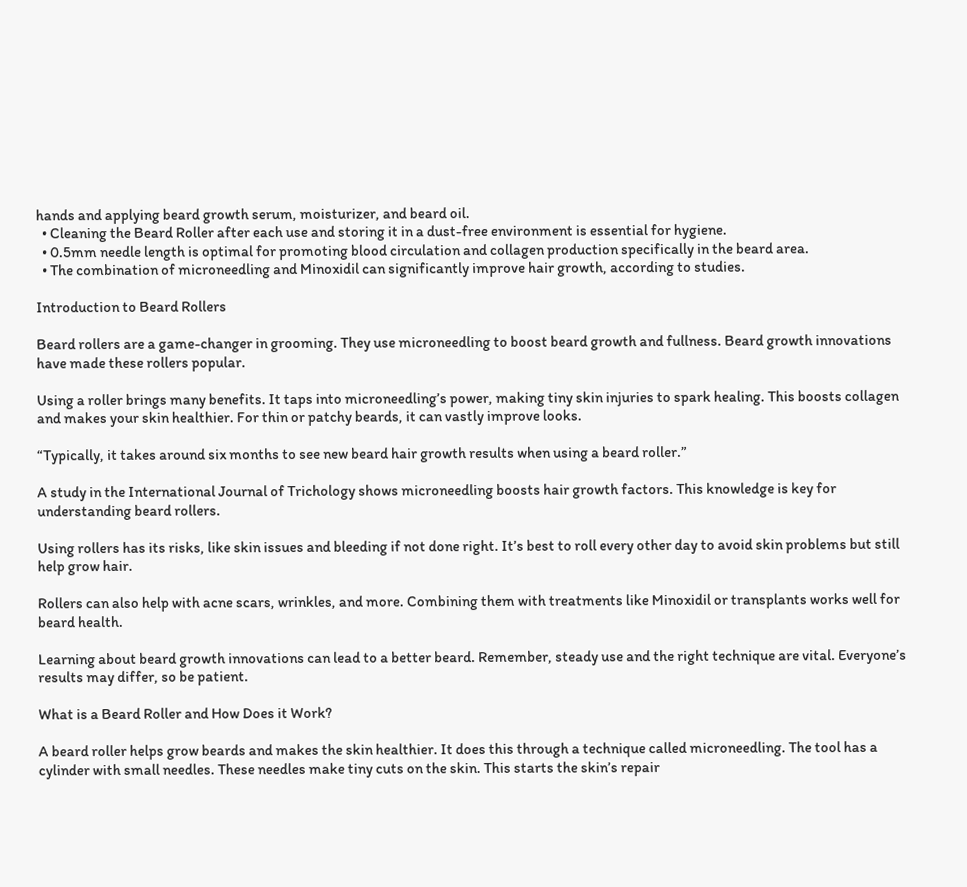hands and applying beard growth serum, moisturizer, and beard oil.
  • Cleaning the Beard Roller after each use and storing it in a dust-free environment is essential for hygiene.
  • 0.5mm needle length is optimal for promoting blood circulation and collagen production specifically in the beard area.
  • The combination of microneedling and Minoxidil can significantly improve hair growth, according to studies.

Introduction to Beard Rollers

Beard rollers are a game-changer in grooming. They use microneedling to boost beard growth and fullness. Beard growth innovations have made these rollers popular.

Using a roller brings many benefits. It taps into microneedling’s power, making tiny skin injuries to spark healing. This boosts collagen and makes your skin healthier. For thin or patchy beards, it can vastly improve looks.

“Typically, it takes around six months to see new beard hair growth results when using a beard roller.”

A study in the International Journal of Trichology shows microneedling boosts hair growth factors. This knowledge is key for understanding beard rollers.

Using rollers has its risks, like skin issues and bleeding if not done right. It’s best to roll every other day to avoid skin problems but still help grow hair.

Rollers can also help with acne scars, wrinkles, and more. Combining them with treatments like Minoxidil or transplants works well for beard health.

Learning about beard growth innovations can lead to a better beard. Remember, steady use and the right technique are vital. Everyone’s results may differ, so be patient.

What is a Beard Roller and How Does it Work?

A beard roller helps grow beards and makes the skin healthier. It does this through a technique called microneedling. The tool has a cylinder with small needles. These needles make tiny cuts on the skin. This starts the skin’s repair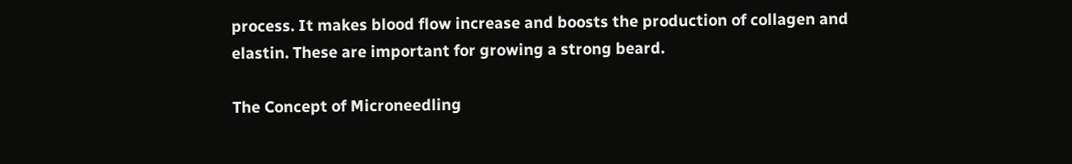process. It makes blood flow increase and boosts the production of collagen and elastin. These are important for growing a strong beard.

The Concept of Microneedling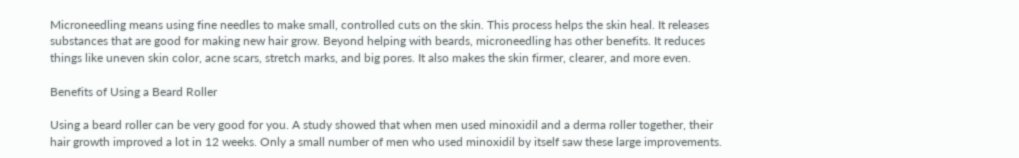Microneedling means using fine needles to make small, controlled cuts on the skin. This process helps the skin heal. It releases substances that are good for making new hair grow. Beyond helping with beards, microneedling has other benefits. It reduces things like uneven skin color, acne scars, stretch marks, and big pores. It also makes the skin firmer, clearer, and more even.

Benefits of Using a Beard Roller

Using a beard roller can be very good for you. A study showed that when men used minoxidil and a derma roller together, their hair growth improved a lot in 12 weeks. Only a small number of men who used minoxidil by itself saw these large improvements.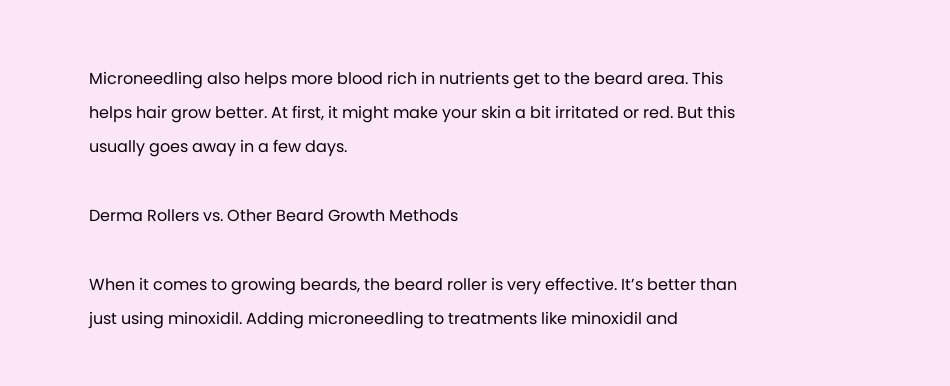Microneedling also helps more blood rich in nutrients get to the beard area. This helps hair grow better. At first, it might make your skin a bit irritated or red. But this usually goes away in a few days.

Derma Rollers vs. Other Beard Growth Methods

When it comes to growing beards, the beard roller is very effective. It’s better than just using minoxidil. Adding microneedling to treatments like minoxidil and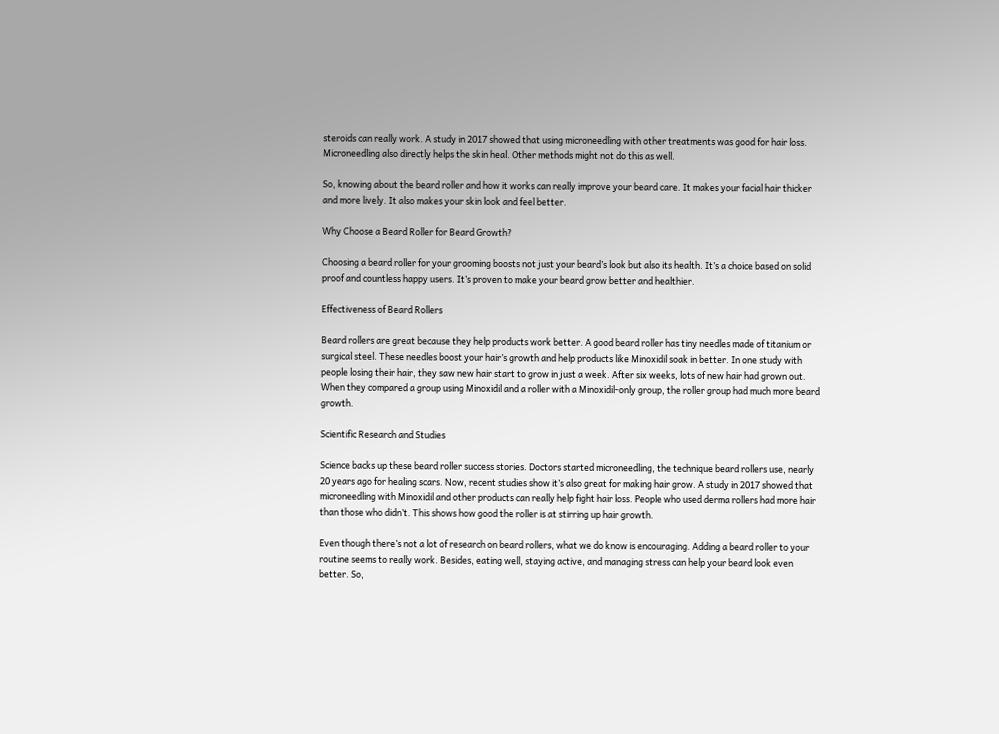steroids can really work. A study in 2017 showed that using microneedling with other treatments was good for hair loss. Microneedling also directly helps the skin heal. Other methods might not do this as well.

So, knowing about the beard roller and how it works can really improve your beard care. It makes your facial hair thicker and more lively. It also makes your skin look and feel better.

Why Choose a Beard Roller for Beard Growth?

Choosing a beard roller for your grooming boosts not just your beard’s look but also its health. It’s a choice based on solid proof and countless happy users. It’s proven to make your beard grow better and healthier.

Effectiveness of Beard Rollers

Beard rollers are great because they help products work better. A good beard roller has tiny needles made of titanium or surgical steel. These needles boost your hair’s growth and help products like Minoxidil soak in better. In one study with people losing their hair, they saw new hair start to grow in just a week. After six weeks, lots of new hair had grown out. When they compared a group using Minoxidil and a roller with a Minoxidil-only group, the roller group had much more beard growth.

Scientific Research and Studies

Science backs up these beard roller success stories. Doctors started microneedling, the technique beard rollers use, nearly 20 years ago for healing scars. Now, recent studies show it’s also great for making hair grow. A study in 2017 showed that microneedling with Minoxidil and other products can really help fight hair loss. People who used derma rollers had more hair than those who didn’t. This shows how good the roller is at stirring up hair growth.

Even though there’s not a lot of research on beard rollers, what we do know is encouraging. Adding a beard roller to your routine seems to really work. Besides, eating well, staying active, and managing stress can help your beard look even better. So,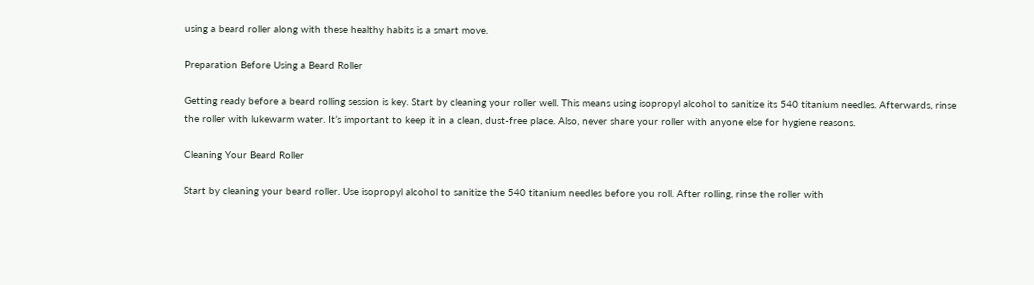using a beard roller along with these healthy habits is a smart move.

Preparation Before Using a Beard Roller

Getting ready before a beard rolling session is key. Start by cleaning your roller well. This means using isopropyl alcohol to sanitize its 540 titanium needles. Afterwards, rinse the roller with lukewarm water. It’s important to keep it in a clean, dust-free place. Also, never share your roller with anyone else for hygiene reasons.

Cleaning Your Beard Roller

Start by cleaning your beard roller. Use isopropyl alcohol to sanitize the 540 titanium needles before you roll. After rolling, rinse the roller with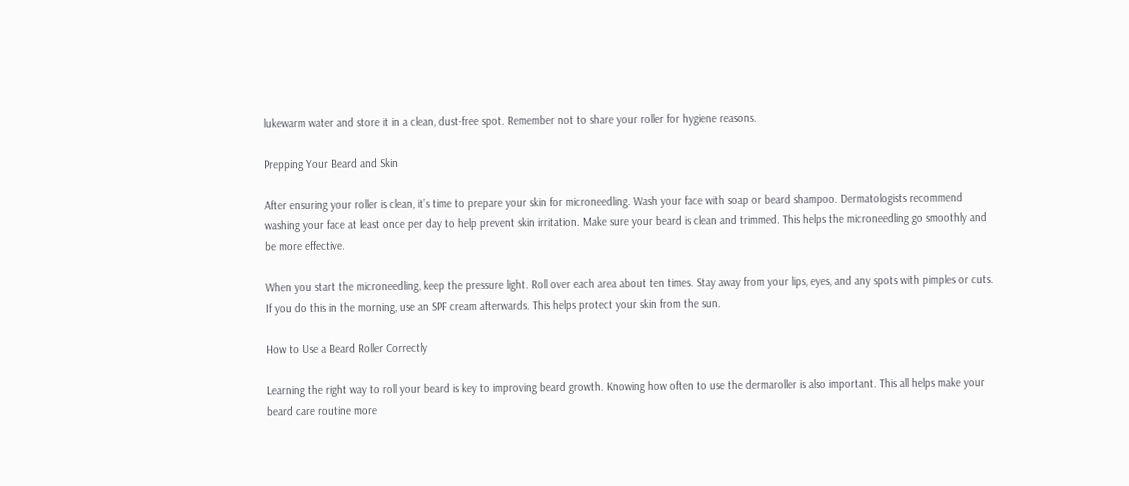lukewarm water and store it in a clean, dust-free spot. Remember not to share your roller for hygiene reasons.

Prepping Your Beard and Skin

After ensuring your roller is clean, it’s time to prepare your skin for microneedling. Wash your face with soap or beard shampoo. Dermatologists recommend washing your face at least once per day to help prevent skin irritation. Make sure your beard is clean and trimmed. This helps the microneedling go smoothly and be more effective.

When you start the microneedling, keep the pressure light. Roll over each area about ten times. Stay away from your lips, eyes, and any spots with pimples or cuts. If you do this in the morning, use an SPF cream afterwards. This helps protect your skin from the sun.

How to Use a Beard Roller Correctly

Learning the right way to roll your beard is key to improving beard growth. Knowing how often to use the dermaroller is also important. This all helps make your beard care routine more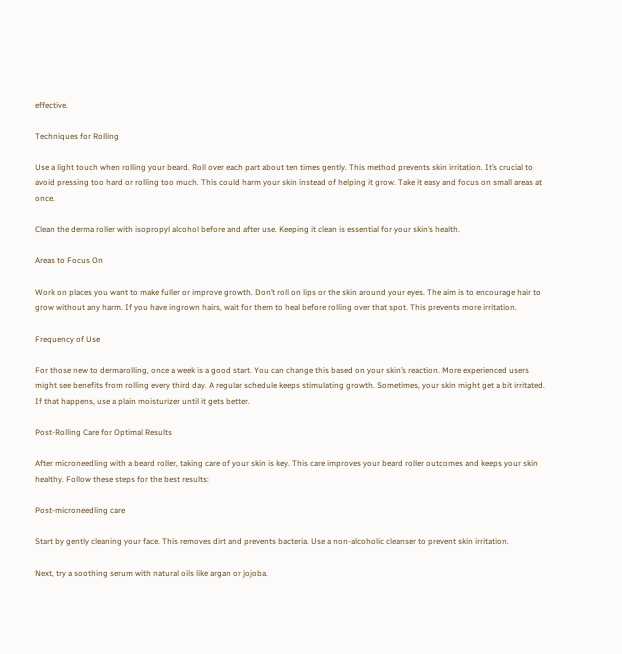effective.

Techniques for Rolling

Use a light touch when rolling your beard. Roll over each part about ten times gently. This method prevents skin irritation. It’s crucial to avoid pressing too hard or rolling too much. This could harm your skin instead of helping it grow. Take it easy and focus on small areas at once.

Clean the derma roller with isopropyl alcohol before and after use. Keeping it clean is essential for your skin’s health.

Areas to Focus On

Work on places you want to make fuller or improve growth. Don’t roll on lips or the skin around your eyes. The aim is to encourage hair to grow without any harm. If you have ingrown hairs, wait for them to heal before rolling over that spot. This prevents more irritation.

Frequency of Use

For those new to dermarolling, once a week is a good start. You can change this based on your skin’s reaction. More experienced users might see benefits from rolling every third day. A regular schedule keeps stimulating growth. Sometimes, your skin might get a bit irritated. If that happens, use a plain moisturizer until it gets better.

Post-Rolling Care for Optimal Results

After microneedling with a beard roller, taking care of your skin is key. This care improves your beard roller outcomes and keeps your skin healthy. Follow these steps for the best results:

Post-microneedling care

Start by gently cleaning your face. This removes dirt and prevents bacteria. Use a non-alcoholic cleanser to prevent skin irritation.

Next, try a soothing serum with natural oils like argan or jojoba.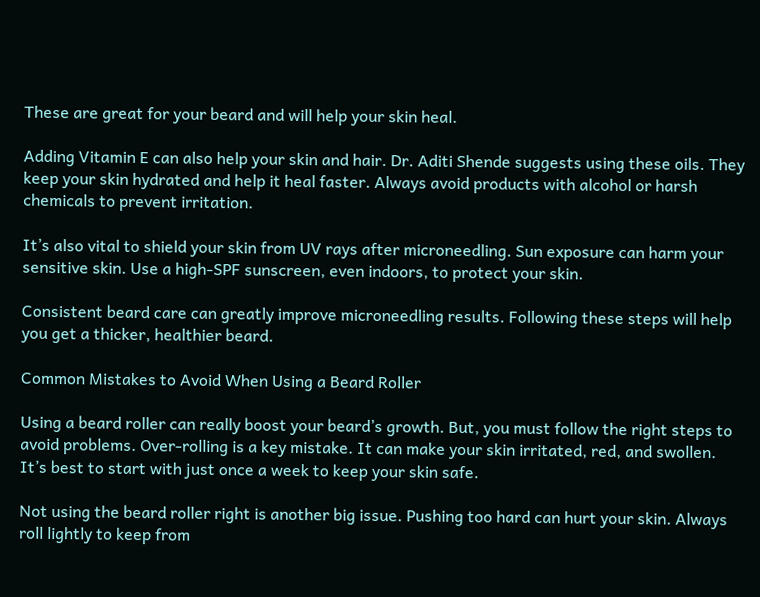These are great for your beard and will help your skin heal.

Adding Vitamin E can also help your skin and hair. Dr. Aditi Shende suggests using these oils. They keep your skin hydrated and help it heal faster. Always avoid products with alcohol or harsh chemicals to prevent irritation.

It’s also vital to shield your skin from UV rays after microneedling. Sun exposure can harm your sensitive skin. Use a high-SPF sunscreen, even indoors, to protect your skin.

Consistent beard care can greatly improve microneedling results. Following these steps will help you get a thicker, healthier beard.

Common Mistakes to Avoid When Using a Beard Roller

Using a beard roller can really boost your beard’s growth. But, you must follow the right steps to avoid problems. Over-rolling is a key mistake. It can make your skin irritated, red, and swollen. It’s best to start with just once a week to keep your skin safe.

Not using the beard roller right is another big issue. Pushing too hard can hurt your skin. Always roll lightly to keep from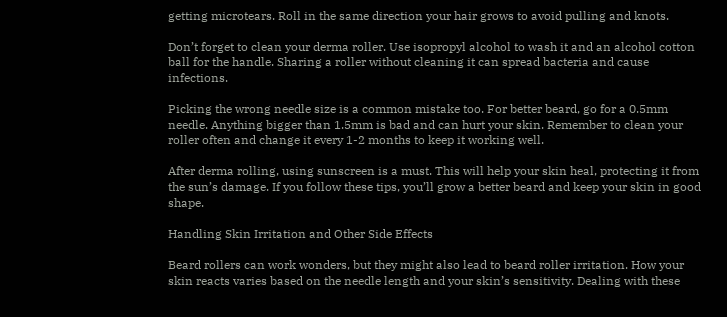getting microtears. Roll in the same direction your hair grows to avoid pulling and knots.

Don’t forget to clean your derma roller. Use isopropyl alcohol to wash it and an alcohol cotton ball for the handle. Sharing a roller without cleaning it can spread bacteria and cause infections.

Picking the wrong needle size is a common mistake too. For better beard, go for a 0.5mm needle. Anything bigger than 1.5mm is bad and can hurt your skin. Remember to clean your roller often and change it every 1-2 months to keep it working well.

After derma rolling, using sunscreen is a must. This will help your skin heal, protecting it from the sun’s damage. If you follow these tips, you’ll grow a better beard and keep your skin in good shape.

Handling Skin Irritation and Other Side Effects

Beard rollers can work wonders, but they might also lead to beard roller irritation. How your skin reacts varies based on the needle length and your skin’s sensitivity. Dealing with these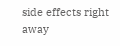side effects right away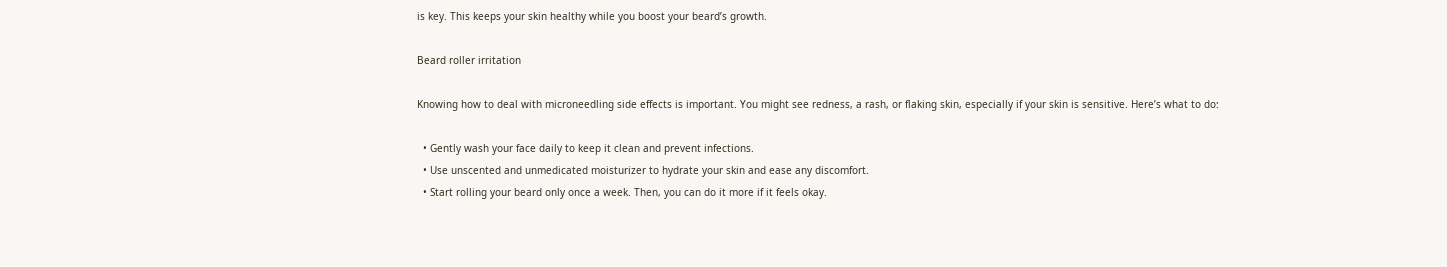is key. This keeps your skin healthy while you boost your beard’s growth.

Beard roller irritation

Knowing how to deal with microneedling side effects is important. You might see redness, a rash, or flaking skin, especially if your skin is sensitive. Here’s what to do:

  • Gently wash your face daily to keep it clean and prevent infections.
  • Use unscented and unmedicated moisturizer to hydrate your skin and ease any discomfort.
  • Start rolling your beard only once a week. Then, you can do it more if it feels okay.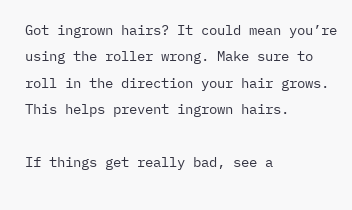Got ingrown hairs? It could mean you’re using the roller wrong. Make sure to roll in the direction your hair grows. This helps prevent ingrown hairs.

If things get really bad, see a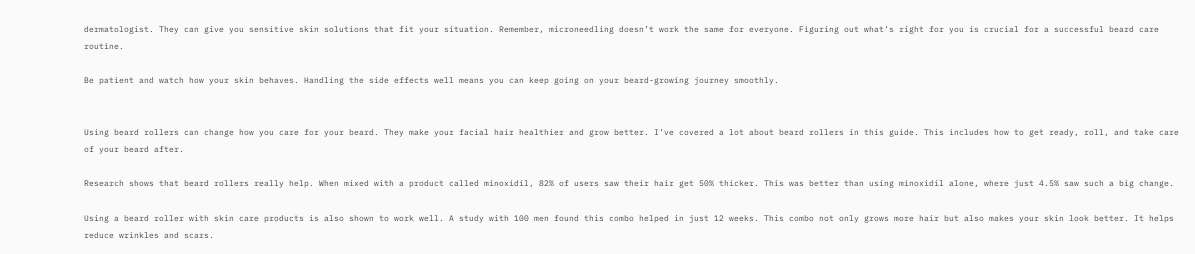dermatologist. They can give you sensitive skin solutions that fit your situation. Remember, microneedling doesn’t work the same for everyone. Figuring out what’s right for you is crucial for a successful beard care routine.

Be patient and watch how your skin behaves. Handling the side effects well means you can keep going on your beard-growing journey smoothly.


Using beard rollers can change how you care for your beard. They make your facial hair healthier and grow better. I’ve covered a lot about beard rollers in this guide. This includes how to get ready, roll, and take care of your beard after.

Research shows that beard rollers really help. When mixed with a product called minoxidil, 82% of users saw their hair get 50% thicker. This was better than using minoxidil alone, where just 4.5% saw such a big change.

Using a beard roller with skin care products is also shown to work well. A study with 100 men found this combo helped in just 12 weeks. This combo not only grows more hair but also makes your skin look better. It helps reduce wrinkles and scars.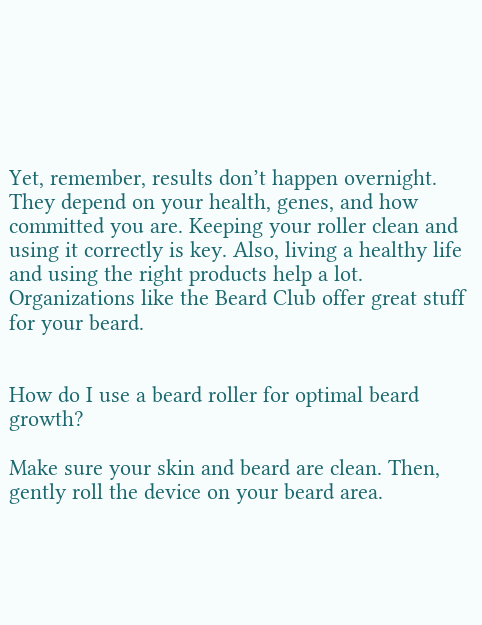Yet, remember, results don’t happen overnight. They depend on your health, genes, and how committed you are. Keeping your roller clean and using it correctly is key. Also, living a healthy life and using the right products help a lot. Organizations like the Beard Club offer great stuff for your beard.


How do I use a beard roller for optimal beard growth?

Make sure your skin and beard are clean. Then, gently roll the device on your beard area.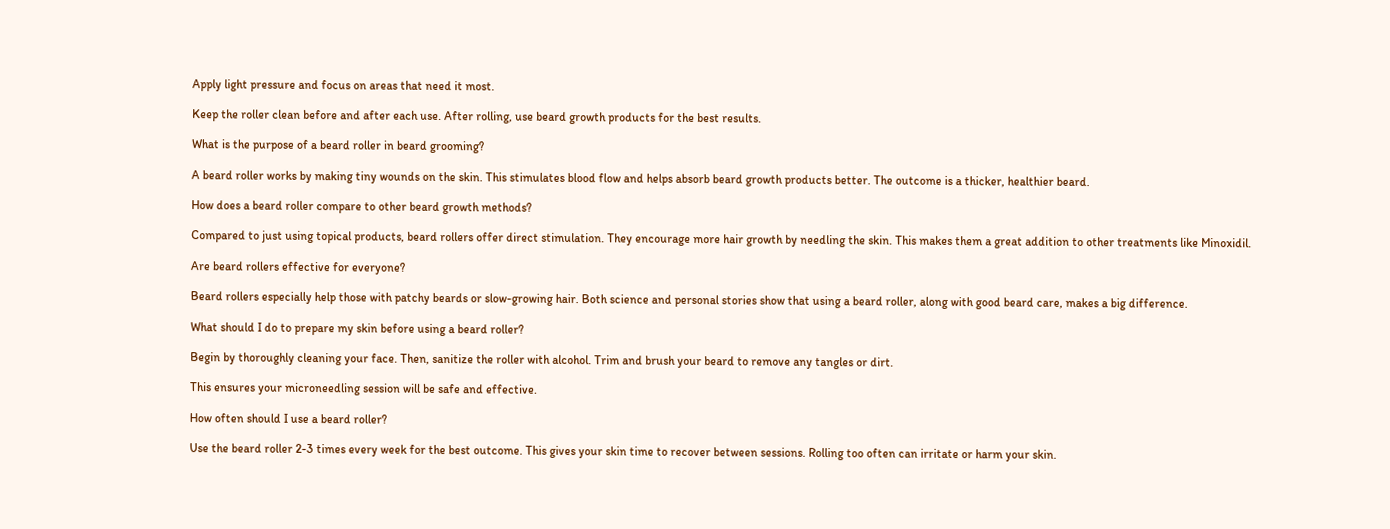Apply light pressure and focus on areas that need it most.

Keep the roller clean before and after each use. After rolling, use beard growth products for the best results.

What is the purpose of a beard roller in beard grooming?

A beard roller works by making tiny wounds on the skin. This stimulates blood flow and helps absorb beard growth products better. The outcome is a thicker, healthier beard.

How does a beard roller compare to other beard growth methods?

Compared to just using topical products, beard rollers offer direct stimulation. They encourage more hair growth by needling the skin. This makes them a great addition to other treatments like Minoxidil.

Are beard rollers effective for everyone?

Beard rollers especially help those with patchy beards or slow-growing hair. Both science and personal stories show that using a beard roller, along with good beard care, makes a big difference.

What should I do to prepare my skin before using a beard roller?

Begin by thoroughly cleaning your face. Then, sanitize the roller with alcohol. Trim and brush your beard to remove any tangles or dirt.

This ensures your microneedling session will be safe and effective.

How often should I use a beard roller?

Use the beard roller 2-3 times every week for the best outcome. This gives your skin time to recover between sessions. Rolling too often can irritate or harm your skin.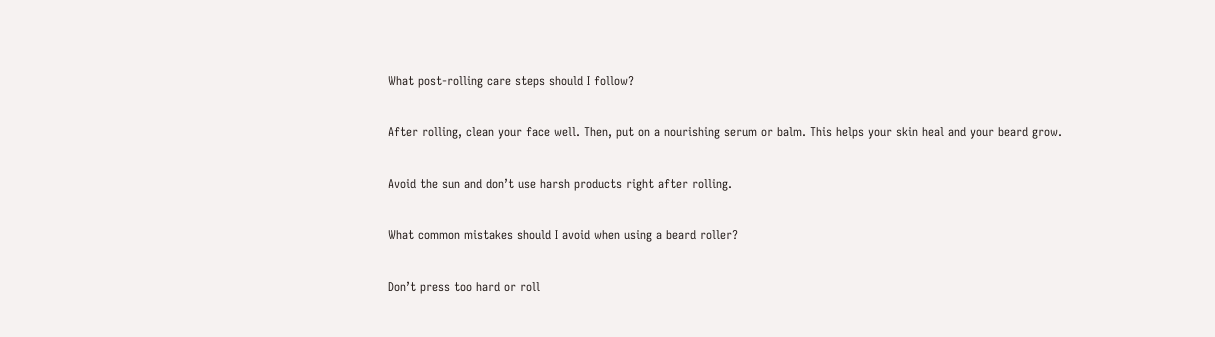What post-rolling care steps should I follow?

After rolling, clean your face well. Then, put on a nourishing serum or balm. This helps your skin heal and your beard grow.

Avoid the sun and don’t use harsh products right after rolling.

What common mistakes should I avoid when using a beard roller?

Don’t press too hard or roll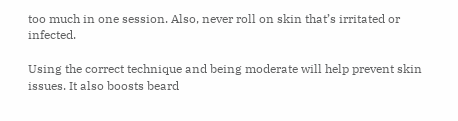too much in one session. Also, never roll on skin that’s irritated or infected.

Using the correct technique and being moderate will help prevent skin issues. It also boosts beard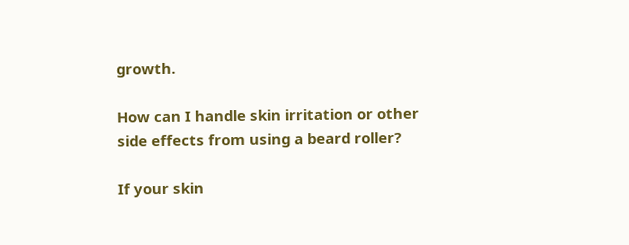growth.

How can I handle skin irritation or other side effects from using a beard roller?

If your skin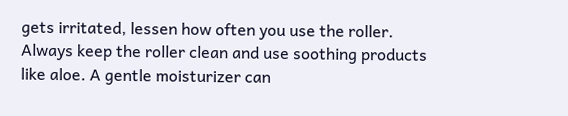gets irritated, lessen how often you use the roller. Always keep the roller clean and use soothing products like aloe. A gentle moisturizer can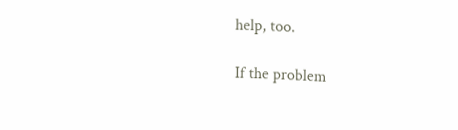help, too.

If the problem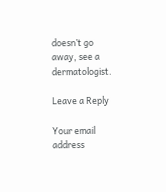doesn’t go away, see a dermatologist.

Leave a Reply

Your email address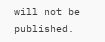will not be published.